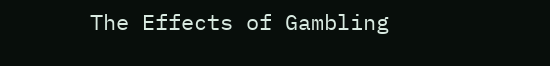The Effects of Gambling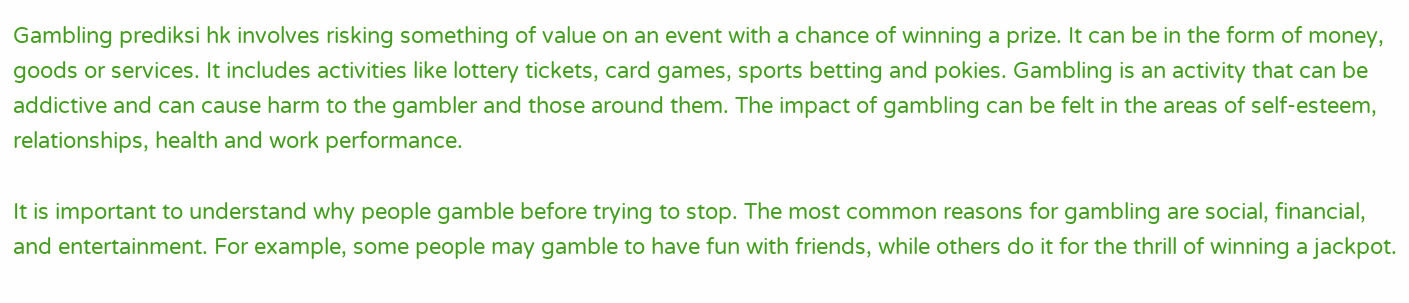Gambling prediksi hk involves risking something of value on an event with a chance of winning a prize. It can be in the form of money, goods or services. It includes activities like lottery tickets, card games, sports betting and pokies. Gambling is an activity that can be addictive and can cause harm to the gambler and those around them. The impact of gambling can be felt in the areas of self-esteem, relationships, health and work performance.

It is important to understand why people gamble before trying to stop. The most common reasons for gambling are social, financial, and entertainment. For example, some people may gamble to have fun with friends, while others do it for the thrill of winning a jackpot.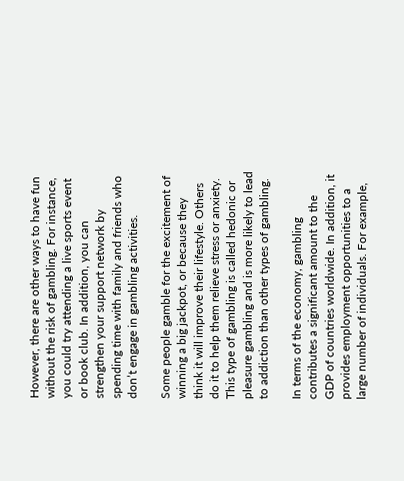However, there are other ways to have fun without the risk of gambling. For instance, you could try attending a live sports event or book club. In addition, you can strengthen your support network by spending time with family and friends who don’t engage in gambling activities.

Some people gamble for the excitement of winning a big jackpot, or because they think it will improve their lifestyle. Others do it to help them relieve stress or anxiety. This type of gambling is called hedonic or pleasure gambling and is more likely to lead to addiction than other types of gambling.

In terms of the economy, gambling contributes a significant amount to the GDP of countries worldwide. In addition, it provides employment opportunities to a large number of individuals. For example,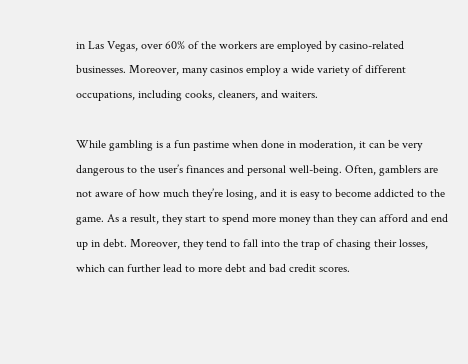in Las Vegas, over 60% of the workers are employed by casino-related businesses. Moreover, many casinos employ a wide variety of different occupations, including cooks, cleaners, and waiters.

While gambling is a fun pastime when done in moderation, it can be very dangerous to the user’s finances and personal well-being. Often, gamblers are not aware of how much they’re losing, and it is easy to become addicted to the game. As a result, they start to spend more money than they can afford and end up in debt. Moreover, they tend to fall into the trap of chasing their losses, which can further lead to more debt and bad credit scores.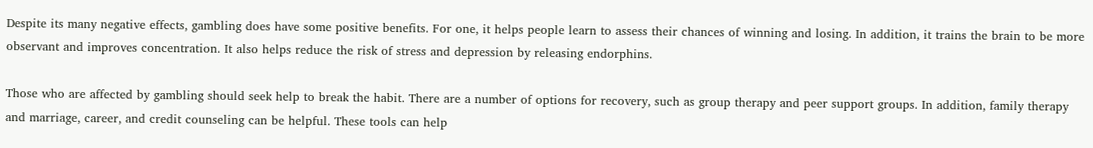Despite its many negative effects, gambling does have some positive benefits. For one, it helps people learn to assess their chances of winning and losing. In addition, it trains the brain to be more observant and improves concentration. It also helps reduce the risk of stress and depression by releasing endorphins.

Those who are affected by gambling should seek help to break the habit. There are a number of options for recovery, such as group therapy and peer support groups. In addition, family therapy and marriage, career, and credit counseling can be helpful. These tools can help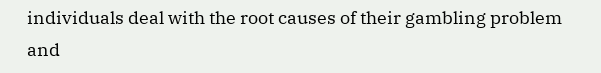individuals deal with the root causes of their gambling problem and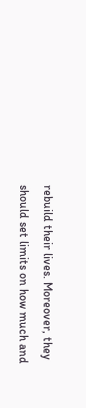rebuild their lives. Moreover, they should set limits on how much and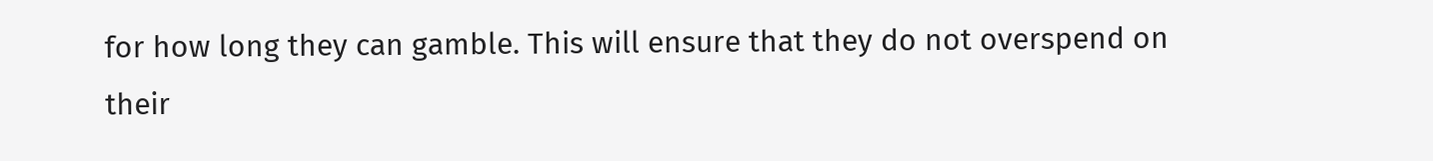for how long they can gamble. This will ensure that they do not overspend on their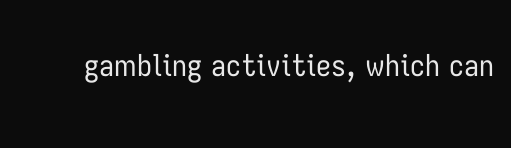gambling activities, which can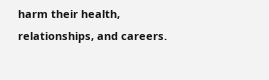harm their health, relationships, and careers.